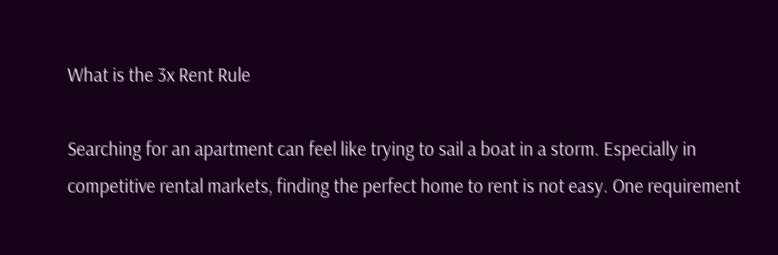What is the 3x Rent Rule

Searching for an apartment can feel like trying to sail a boat in a storm. Especially in competitive rental markets, finding the perfect home to rent is not easy. One requirement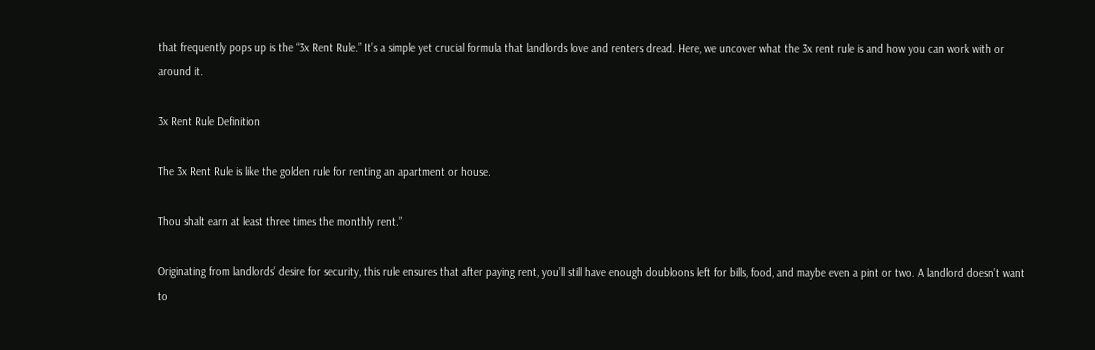that frequently pops up is the “3x Rent Rule.” It’s a simple yet crucial formula that landlords love and renters dread. Here, we uncover what the 3x rent rule is and how you can work with or around it.

3x Rent Rule Definition

The 3x Rent Rule is like the golden rule for renting an apartment or house.

Thou shalt earn at least three times the monthly rent.”

Originating from landlords’ desire for security, this rule ensures that after paying rent, you’ll still have enough doubloons left for bills, food, and maybe even a pint or two. A landlord doesn’t want to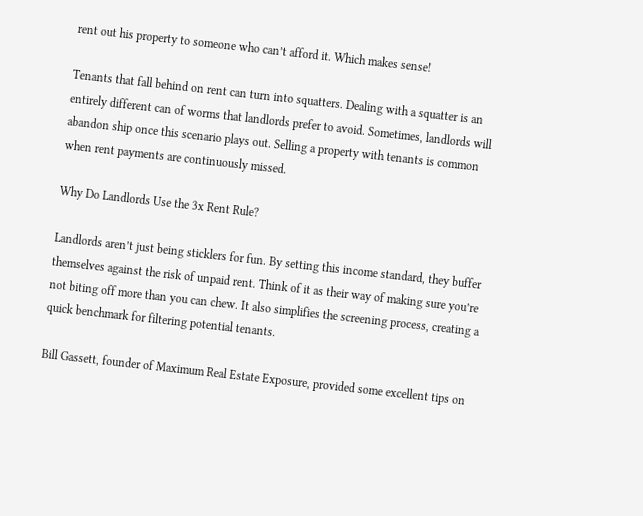rent out his property to someone who can’t afford it. Which makes sense!

Tenants that fall behind on rent can turn into squatters. Dealing with a squatter is an entirely different can of worms that landlords prefer to avoid. Sometimes, landlords will abandon ship once this scenario plays out. Selling a property with tenants is common when rent payments are continuously missed.

Why Do Landlords Use the 3x Rent Rule?

Landlords aren’t just being sticklers for fun. By setting this income standard, they buffer themselves against the risk of unpaid rent. Think of it as their way of making sure you’re not biting off more than you can chew. It also simplifies the screening process, creating a quick benchmark for filtering potential tenants.

Bill Gassett, founder of Maximum Real Estate Exposure, provided some excellent tips on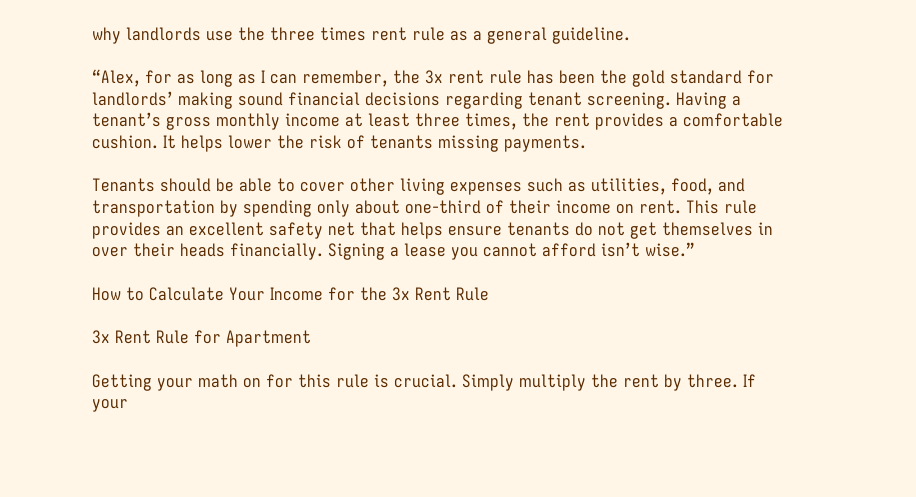why landlords use the three times rent rule as a general guideline.

“Alex, for as long as I can remember, the 3x rent rule has been the gold standard for landlords’ making sound financial decisions regarding tenant screening. Having a tenant’s gross monthly income at least three times, the rent provides a comfortable cushion. It helps lower the risk of tenants missing payments.

Tenants should be able to cover other living expenses such as utilities, food, and transportation by spending only about one-third of their income on rent. This rule provides an excellent safety net that helps ensure tenants do not get themselves in over their heads financially. Signing a lease you cannot afford isn’t wise.”

How to Calculate Your Income for the 3x Rent Rule

3x Rent Rule for Apartment

Getting your math on for this rule is crucial. Simply multiply the rent by three. If your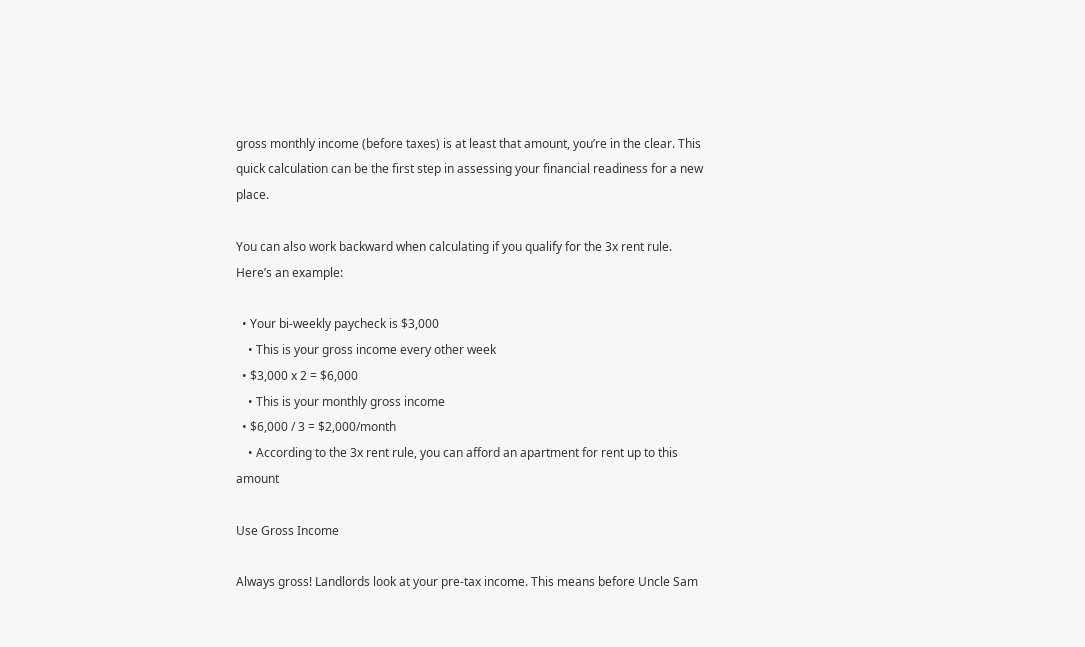gross monthly income (before taxes) is at least that amount, you’re in the clear. This quick calculation can be the first step in assessing your financial readiness for a new place.

You can also work backward when calculating if you qualify for the 3x rent rule. Here’s an example:

  • Your bi-weekly paycheck is $3,000
    • This is your gross income every other week
  • $3,000 x 2 = $6,000
    • This is your monthly gross income
  • $6,000 / 3 = $2,000/month
    • According to the 3x rent rule, you can afford an apartment for rent up to this amount

Use Gross Income

Always gross! Landlords look at your pre-tax income. This means before Uncle Sam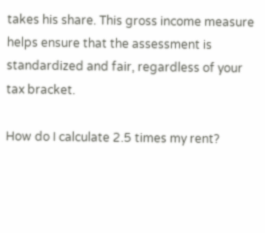takes his share. This gross income measure helps ensure that the assessment is standardized and fair, regardless of your tax bracket.

How do I calculate 2.5 times my rent?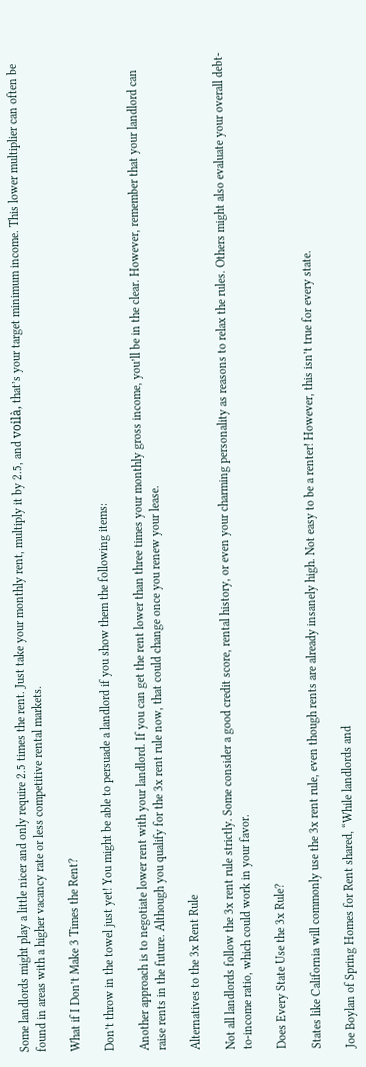Some landlords might play a little nicer and only require 2.5 times the rent. Just take your monthly rent, multiply it by 2.5, and voilà, that’s your target minimum income. This lower multiplier can often be found in areas with a higher vacancy rate or less competitive rental markets.

What if I Don’t Make 3 Times the Rent?

Don’t throw in the towel just yet! You might be able to persuade a landlord if you show them the following items:

Another approach is to negotiate lower rent with your landlord. If you can get the rent lower than three times your monthly gross income, you’ll be in the clear. However, remember that your landlord can raise rents in the future. Although you qualify for the 3x rent rule now, that could change once you renew your lease.

Alternatives to the 3x Rent Rule

Not all landlords follow the 3x rent rule strictly. Some consider a good credit score, rental history, or even your charming personality as reasons to relax the rules. Others might also evaluate your overall debt-to-income ratio, which could work in your favor.

Does Every State Use the 3x Rule?

States like California will commonly use the 3x rent rule, even though rents are already insanely high. Not easy to be a renter! However, this isn’t true for every state.

Joe Boylan of Spring Homes for Rent shared, “While landlords and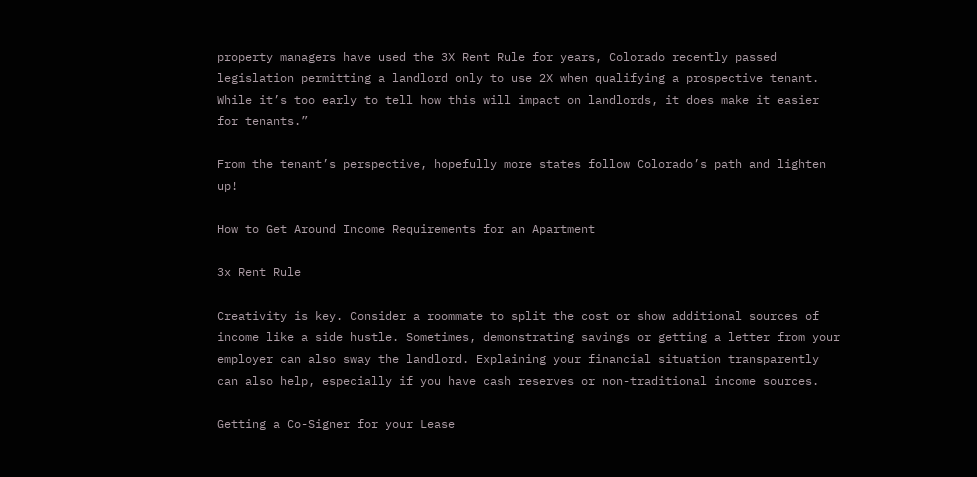property managers have used the 3X Rent Rule for years, Colorado recently passed legislation permitting a landlord only to use 2X when qualifying a prospective tenant. While it’s too early to tell how this will impact on landlords, it does make it easier for tenants.”

From the tenant’s perspective, hopefully more states follow Colorado’s path and lighten up!

How to Get Around Income Requirements for an Apartment

3x Rent Rule

Creativity is key. Consider a roommate to split the cost or show additional sources of income like a side hustle. Sometimes, demonstrating savings or getting a letter from your employer can also sway the landlord. Explaining your financial situation transparently can also help, especially if you have cash reserves or non-traditional income sources.

Getting a Co-Signer for your Lease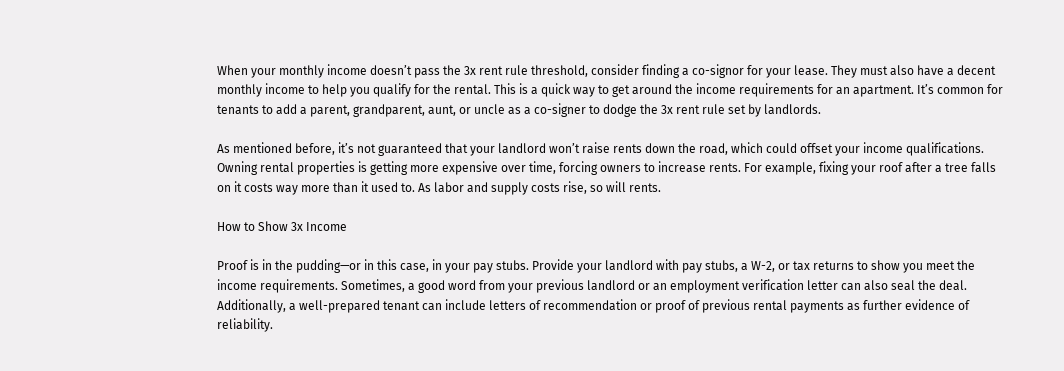When your monthly income doesn’t pass the 3x rent rule threshold, consider finding a co-signor for your lease. They must also have a decent monthly income to help you qualify for the rental. This is a quick way to get around the income requirements for an apartment. It’s common for tenants to add a parent, grandparent, aunt, or uncle as a co-signer to dodge the 3x rent rule set by landlords.

As mentioned before, it’s not guaranteed that your landlord won’t raise rents down the road, which could offset your income qualifications. Owning rental properties is getting more expensive over time, forcing owners to increase rents. For example, fixing your roof after a tree falls on it costs way more than it used to. As labor and supply costs rise, so will rents.

How to Show 3x Income

Proof is in the pudding—or in this case, in your pay stubs. Provide your landlord with pay stubs, a W-2, or tax returns to show you meet the income requirements. Sometimes, a good word from your previous landlord or an employment verification letter can also seal the deal. Additionally, a well-prepared tenant can include letters of recommendation or proof of previous rental payments as further evidence of reliability.